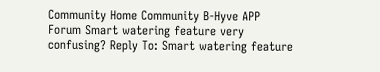Community Home Community B-Hyve APP Forum Smart watering feature very confusing? Reply To: Smart watering feature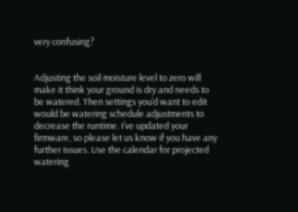very confusing?


Adjusting the soil moisture level to zero will make it think your ground is dry and needs to be watered. Then settings you’d want to edit would be watering schedule adjustments to decrease the runtime. I’ve updated your firmware, so please let us know if you have any further issues. Use the calendar for projected watering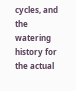cycles, and the watering history for the actual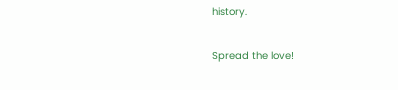history.

Spread the love!